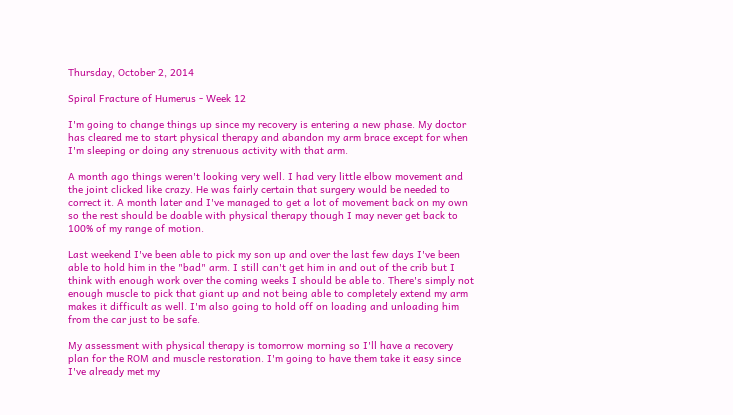Thursday, October 2, 2014

Spiral Fracture of Humerus - Week 12

I'm going to change things up since my recovery is entering a new phase. My doctor has cleared me to start physical therapy and abandon my arm brace except for when I'm sleeping or doing any strenuous activity with that arm.

A month ago things weren't looking very well. I had very little elbow movement and the joint clicked like crazy. He was fairly certain that surgery would be needed to correct it. A month later and I've managed to get a lot of movement back on my own so the rest should be doable with physical therapy though I may never get back to 100% of my range of motion.

Last weekend I've been able to pick my son up and over the last few days I've been able to hold him in the "bad" arm. I still can't get him in and out of the crib but I think with enough work over the coming weeks I should be able to. There's simply not enough muscle to pick that giant up and not being able to completely extend my arm makes it difficult as well. I'm also going to hold off on loading and unloading him from the car just to be safe.

My assessment with physical therapy is tomorrow morning so I'll have a recovery plan for the ROM and muscle restoration. I'm going to have them take it easy since I've already met my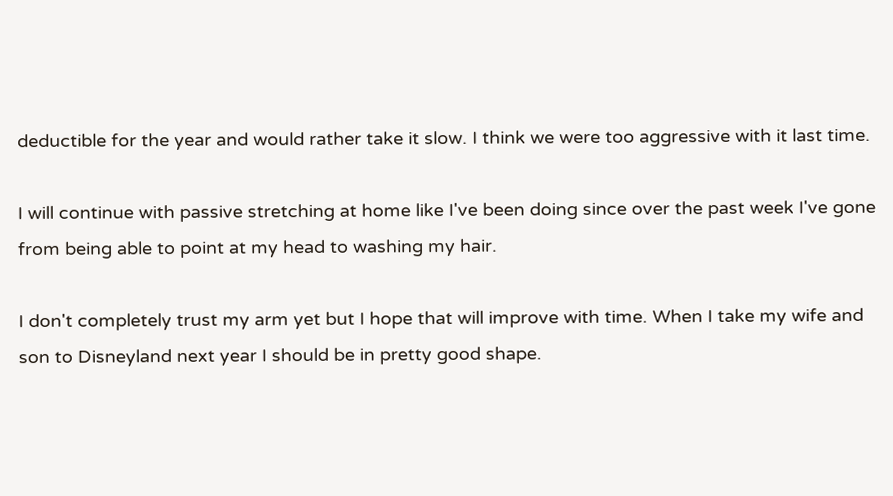deductible for the year and would rather take it slow. I think we were too aggressive with it last time.

I will continue with passive stretching at home like I've been doing since over the past week I've gone from being able to point at my head to washing my hair.

I don't completely trust my arm yet but I hope that will improve with time. When I take my wife and son to Disneyland next year I should be in pretty good shape.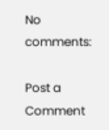No comments:

Post a Comment